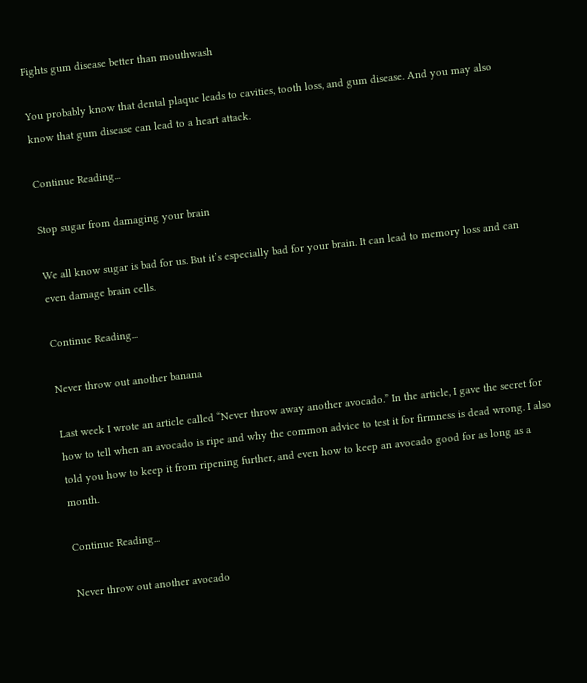Fights gum disease better than mouthwash

You probably know that dental plaque leads to cavities, tooth loss, and gum disease. And you may also know that gum disease can lead to a heart attack.

Continue Reading...

Stop sugar from damaging your brain

We all know sugar is bad for us. But it’s especially bad for your brain. It can lead to memory loss and can even damage brain cells.

Continue Reading...

Never throw out another banana

Last week I wrote an article called “Never throw away another avocado.” In the article, I gave the secret for how to tell when an avocado is ripe and why the common advice to test it for firmness is dead wrong. I also told you how to keep it from ripening further, and even how to keep an avocado good for as long as a month.

Continue Reading...

Never throw out another avocado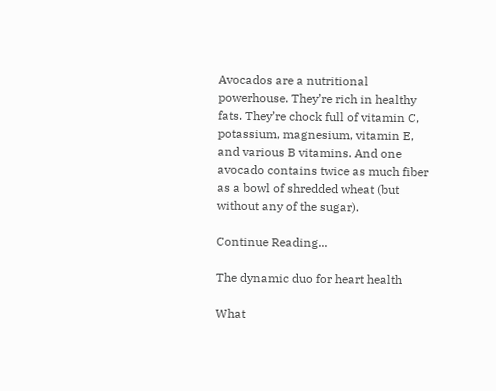Avocados are a nutritional powerhouse. They’re rich in healthy fats. They’re chock full of vitamin C, potassium, magnesium, vitamin E, and various B vitamins. And one avocado contains twice as much fiber as a bowl of shredded wheat (but without any of the sugar).

Continue Reading...

The dynamic duo for heart health

What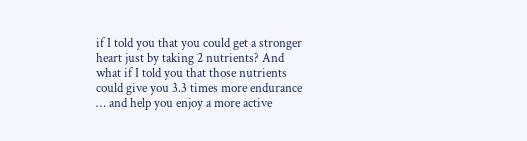if I told you that you could get a stronger heart just by taking 2 nutrients? And what if I told you that those nutrients could give you 3.3 times more endurance … and help you enjoy a more active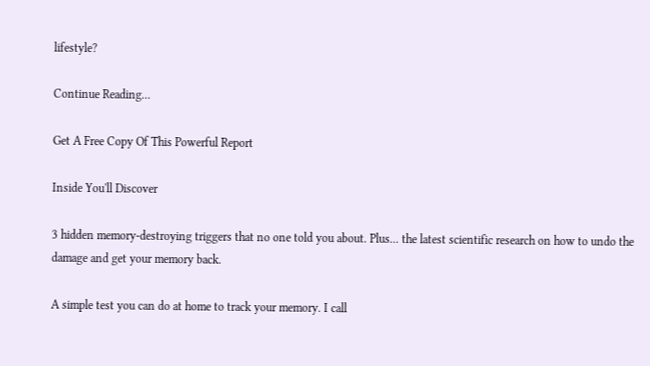lifestyle?

Continue Reading...

Get A Free Copy Of This Powerful Report

Inside You'll Discover

3 hidden memory-destroying triggers that no one told you about. Plus... the latest scientific research on how to undo the damage and get your memory back.

A simple test you can do at home to track your memory. I call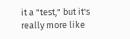it a "test," but it's really more like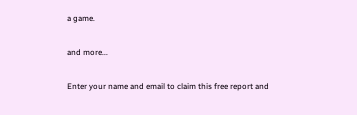a game.

and more...

Enter your name and email to claim this free report and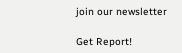join our newsletter

Get Report!